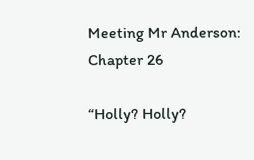Meeting Mr Anderson: Chapter 26

“Holly? Holly?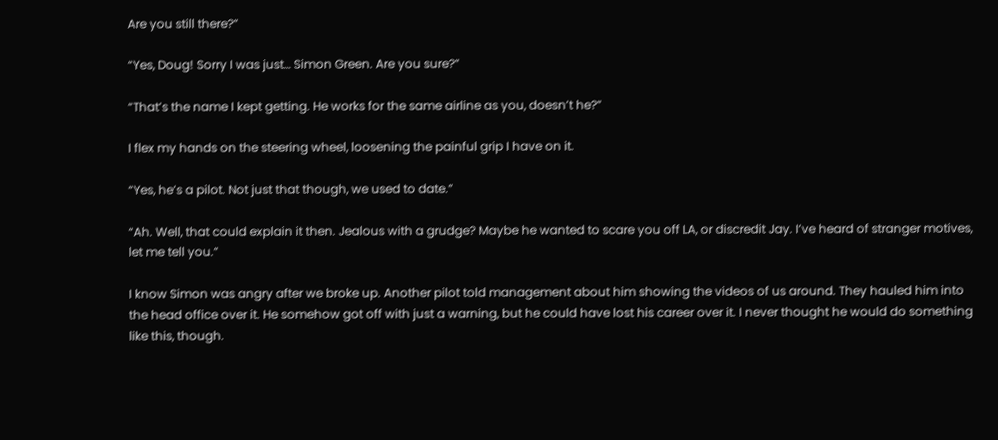Are you still there?”

“Yes, Doug! Sorry I was just… Simon Green. Are you sure?”

“That’s the name I kept getting. He works for the same airline as you, doesn’t he?”

I flex my hands on the steering wheel, loosening the painful grip I have on it.

“Yes, he’s a pilot. Not just that though, we used to date.”

“Ah. Well, that could explain it then. Jealous with a grudge? Maybe he wanted to scare you off LA, or discredit Jay. I’ve heard of stranger motives, let me tell you.”

I know Simon was angry after we broke up. Another pilot told management about him showing the videos of us around. They hauled him into the head office over it. He somehow got off with just a warning, but he could have lost his career over it. I never thought he would do something like this, though.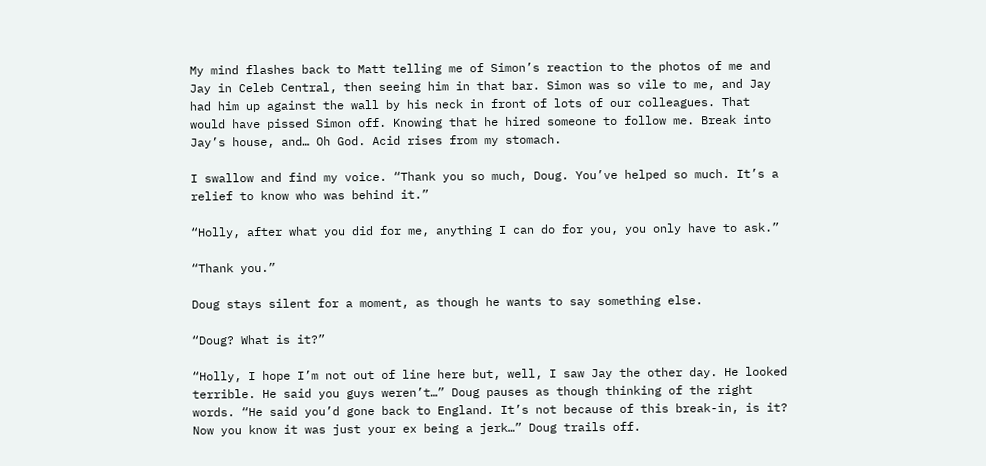My mind flashes back to Matt telling me of Simon’s reaction to the photos of me and Jay in Celeb Central, then seeing him in that bar. Simon was so vile to me, and Jay had him up against the wall by his neck in front of lots of our colleagues. That would have pissed Simon off. Knowing that he hired someone to follow me. Break into Jay’s house, and… Oh God. Acid rises from my stomach.

I swallow and find my voice. “Thank you so much, Doug. You’ve helped so much. It’s a relief to know who was behind it.”

“Holly, after what you did for me, anything I can do for you, you only have to ask.”

“Thank you.”

Doug stays silent for a moment, as though he wants to say something else.

“Doug? What is it?”

“Holly, I hope I’m not out of line here but, well, I saw Jay the other day. He looked terrible. He said you guys weren’t…” Doug pauses as though thinking of the right words. “He said you’d gone back to England. It’s not because of this break-in, is it? Now you know it was just your ex being a jerk…” Doug trails off.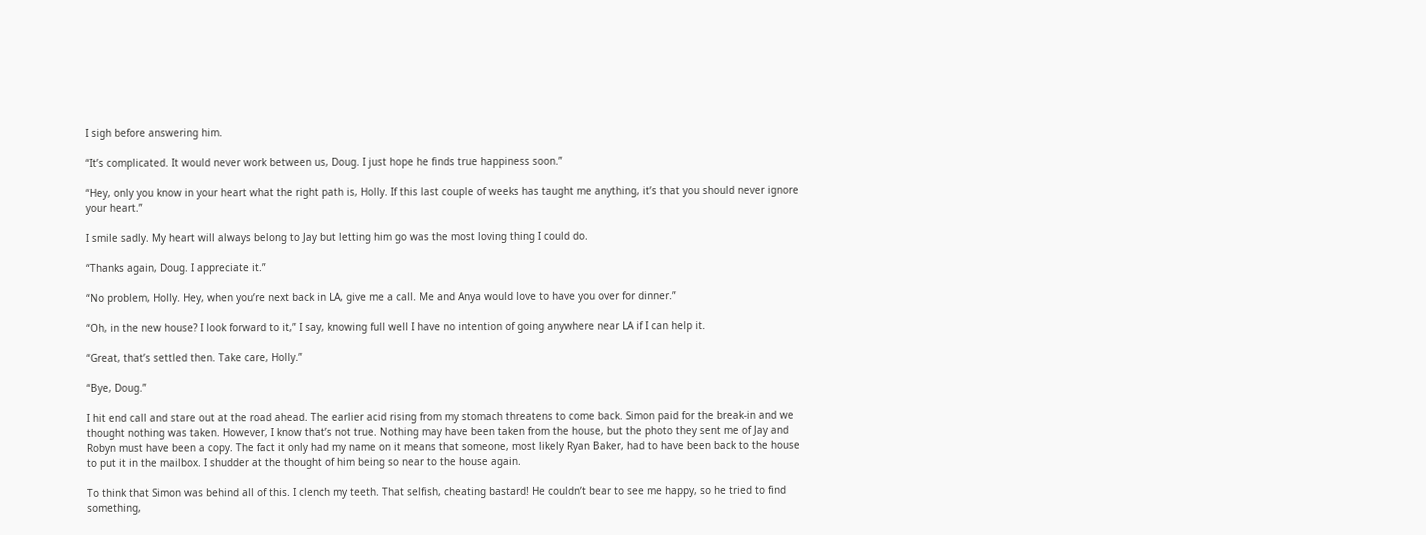I sigh before answering him.

“It’s complicated. It would never work between us, Doug. I just hope he finds true happiness soon.”

“Hey, only you know in your heart what the right path is, Holly. If this last couple of weeks has taught me anything, it’s that you should never ignore your heart.”

I smile sadly. My heart will always belong to Jay but letting him go was the most loving thing I could do.

“Thanks again, Doug. I appreciate it.”

“No problem, Holly. Hey, when you’re next back in LA, give me a call. Me and Anya would love to have you over for dinner.”

“Oh, in the new house? I look forward to it,” I say, knowing full well I have no intention of going anywhere near LA if I can help it.

“Great, that’s settled then. Take care, Holly.”

“Bye, Doug.”

I hit end call and stare out at the road ahead. The earlier acid rising from my stomach threatens to come back. Simon paid for the break-in and we thought nothing was taken. However, I know that’s not true. Nothing may have been taken from the house, but the photo they sent me of Jay and Robyn must have been a copy. The fact it only had my name on it means that someone, most likely Ryan Baker, had to have been back to the house to put it in the mailbox. I shudder at the thought of him being so near to the house again.

To think that Simon was behind all of this. I clench my teeth. That selfish, cheating bastard! He couldn’t bear to see me happy, so he tried to find something,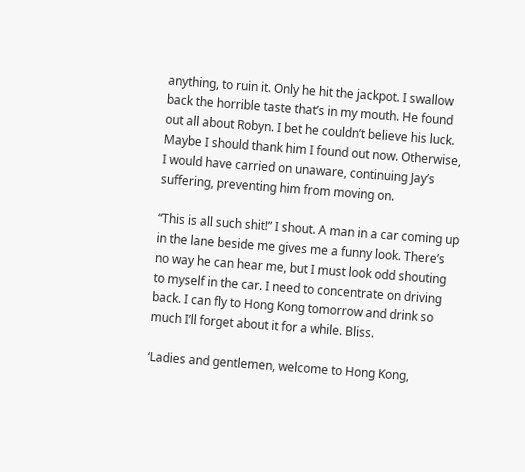anything, to ruin it. Only he hit the jackpot. I swallow back the horrible taste that’s in my mouth. He found out all about Robyn. I bet he couldn’t believe his luck. Maybe I should thank him I found out now. Otherwise, I would have carried on unaware, continuing Jay’s suffering, preventing him from moving on.

“This is all such shit!” I shout. A man in a car coming up in the lane beside me gives me a funny look. There’s no way he can hear me, but I must look odd shouting to myself in the car. I need to concentrate on driving back. I can fly to Hong Kong tomorrow and drink so much I’ll forget about it for a while. Bliss.

‘Ladies and gentlemen, welcome to Hong Kong,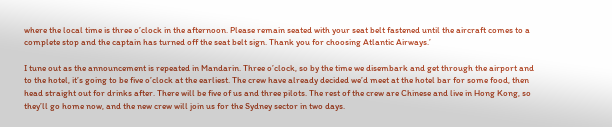where the local time is three o’clock in the afternoon. Please remain seated with your seat belt fastened until the aircraft comes to a complete stop and the captain has turned off the seat belt sign. Thank you for choosing Atlantic Airways.’

I tune out as the announcement is repeated in Mandarin. Three o’clock, so by the time we disembark and get through the airport and to the hotel, it’s going to be five o’clock at the earliest. The crew have already decided we’d meet at the hotel bar for some food, then head straight out for drinks after. There will be five of us and three pilots. The rest of the crew are Chinese and live in Hong Kong, so they’ll go home now, and the new crew will join us for the Sydney sector in two days.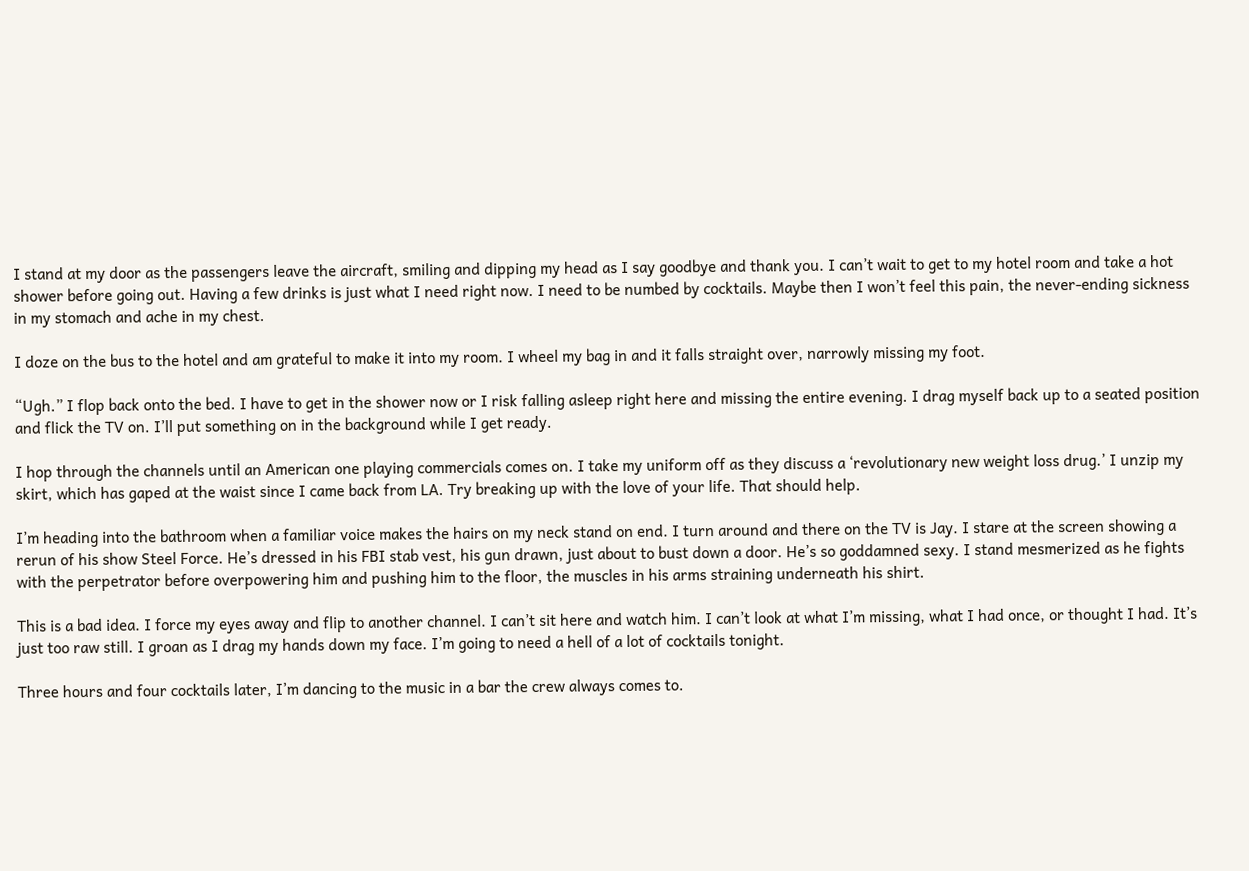I stand at my door as the passengers leave the aircraft, smiling and dipping my head as I say goodbye and thank you. I can’t wait to get to my hotel room and take a hot shower before going out. Having a few drinks is just what I need right now. I need to be numbed by cocktails. Maybe then I won’t feel this pain, the never-ending sickness in my stomach and ache in my chest.

I doze on the bus to the hotel and am grateful to make it into my room. I wheel my bag in and it falls straight over, narrowly missing my foot.

“Ugh.” I flop back onto the bed. I have to get in the shower now or I risk falling asleep right here and missing the entire evening. I drag myself back up to a seated position and flick the TV on. I’ll put something on in the background while I get ready.

I hop through the channels until an American one playing commercials comes on. I take my uniform off as they discuss a ‘revolutionary new weight loss drug.’ I unzip my skirt, which has gaped at the waist since I came back from LA. Try breaking up with the love of your life. That should help.

I’m heading into the bathroom when a familiar voice makes the hairs on my neck stand on end. I turn around and there on the TV is Jay. I stare at the screen showing a rerun of his show Steel Force. He’s dressed in his FBI stab vest, his gun drawn, just about to bust down a door. He’s so goddamned sexy. I stand mesmerized as he fights with the perpetrator before overpowering him and pushing him to the floor, the muscles in his arms straining underneath his shirt.

This is a bad idea. I force my eyes away and flip to another channel. I can’t sit here and watch him. I can’t look at what I’m missing, what I had once, or thought I had. It’s just too raw still. I groan as I drag my hands down my face. I’m going to need a hell of a lot of cocktails tonight.

Three hours and four cocktails later, I’m dancing to the music in a bar the crew always comes to.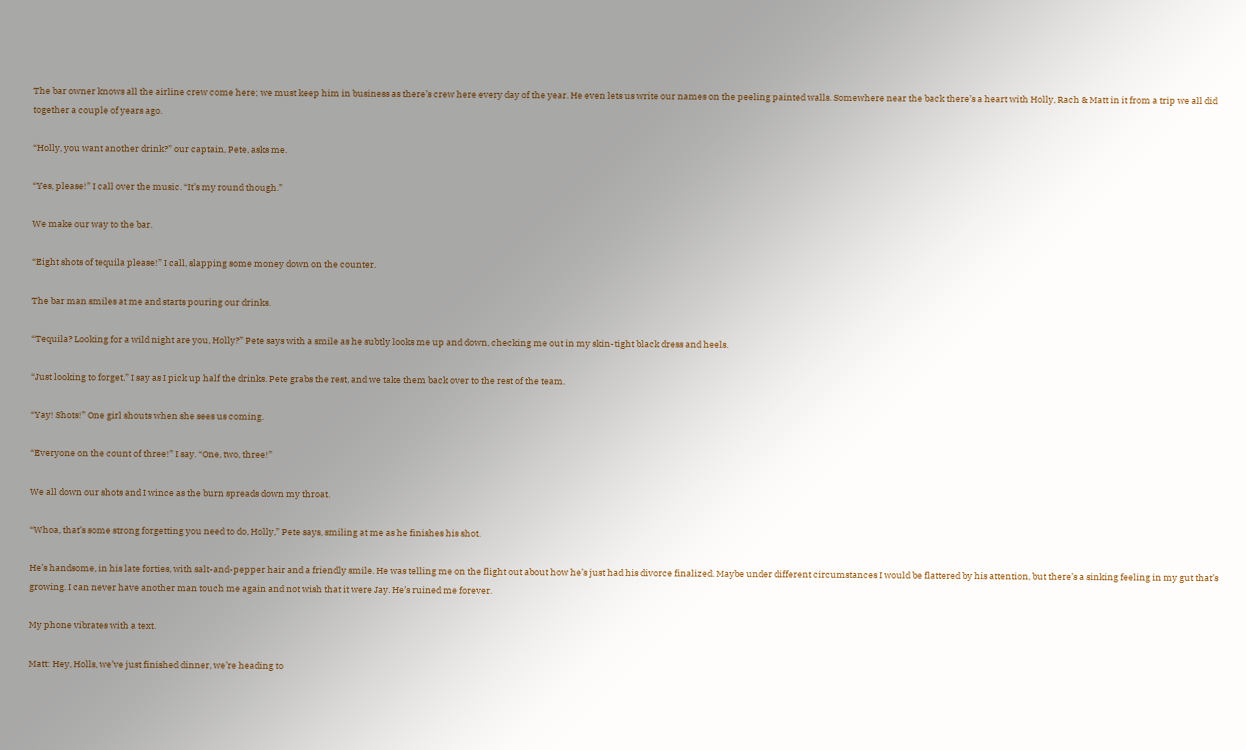The bar owner knows all the airline crew come here; we must keep him in business as there’s crew here every day of the year. He even lets us write our names on the peeling painted walls. Somewhere near the back there’s a heart with Holly, Rach & Matt in it from a trip we all did together a couple of years ago.

“Holly, you want another drink?” our captain, Pete, asks me.

“Yes, please!” I call over the music. “It’s my round though.”

We make our way to the bar.

“Eight shots of tequila please!” I call, slapping some money down on the counter.

The bar man smiles at me and starts pouring our drinks.

“Tequila? Looking for a wild night are you, Holly?” Pete says with a smile as he subtly looks me up and down, checking me out in my skin-tight black dress and heels.

“Just looking to forget,” I say as I pick up half the drinks. Pete grabs the rest, and we take them back over to the rest of the team.

“Yay! Shots!” One girl shouts when she sees us coming.

“Everyone on the count of three!” I say. “One, two, three!”

We all down our shots and I wince as the burn spreads down my throat.

“Whoa, that’s some strong forgetting you need to do, Holly,” Pete says, smiling at me as he finishes his shot.

He’s handsome, in his late forties, with salt-and-pepper hair and a friendly smile. He was telling me on the flight out about how he’s just had his divorce finalized. Maybe under different circumstances I would be flattered by his attention, but there’s a sinking feeling in my gut that’s growing. I can never have another man touch me again and not wish that it were Jay. He’s ruined me forever.

My phone vibrates with a text.

Matt: Hey, Holls, we’ve just finished dinner, we’re heading to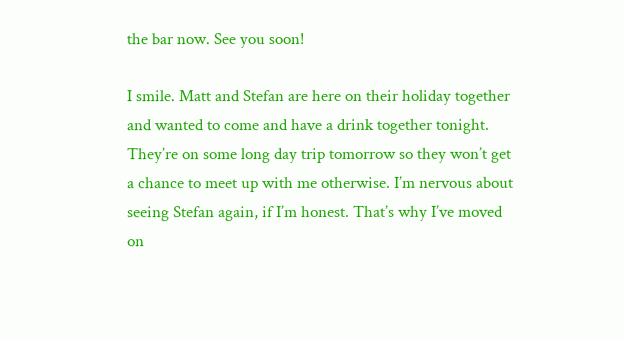the bar now. See you soon!

I smile. Matt and Stefan are here on their holiday together and wanted to come and have a drink together tonight. They’re on some long day trip tomorrow so they won’t get a chance to meet up with me otherwise. I’m nervous about seeing Stefan again, if I’m honest. That’s why I’ve moved on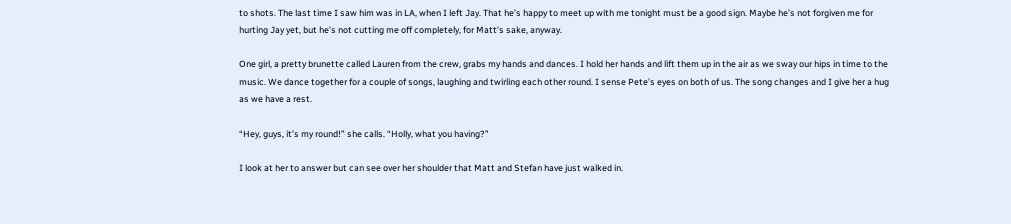to shots. The last time I saw him was in LA, when I left Jay. That he’s happy to meet up with me tonight must be a good sign. Maybe he’s not forgiven me for hurting Jay yet, but he’s not cutting me off completely, for Matt’s sake, anyway.

One girl, a pretty brunette called Lauren from the crew, grabs my hands and dances. I hold her hands and lift them up in the air as we sway our hips in time to the music. We dance together for a couple of songs, laughing and twirling each other round. I sense Pete’s eyes on both of us. The song changes and I give her a hug as we have a rest.

“Hey, guys, it’s my round!” she calls. “Holly, what you having?”

I look at her to answer but can see over her shoulder that Matt and Stefan have just walked in.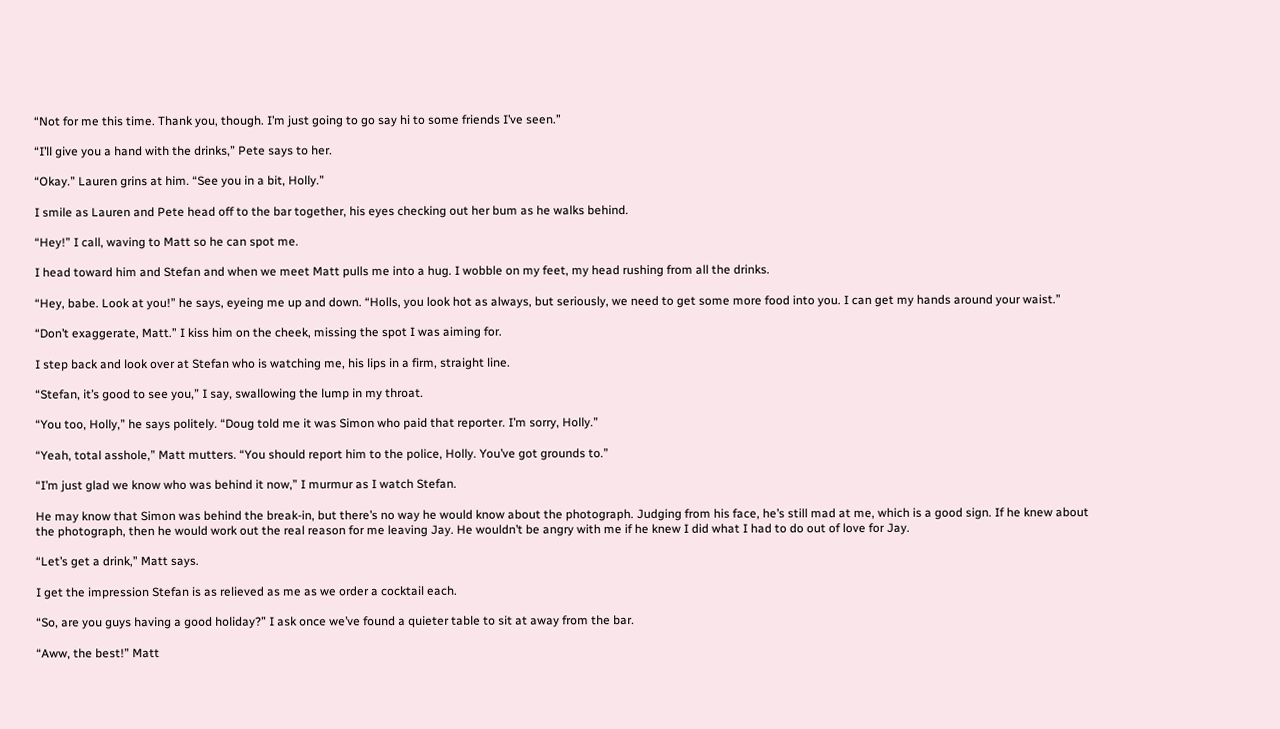“Not for me this time. Thank you, though. I’m just going to go say hi to some friends I’ve seen.”

“I’ll give you a hand with the drinks,” Pete says to her.

“Okay.” Lauren grins at him. “See you in a bit, Holly.”

I smile as Lauren and Pete head off to the bar together, his eyes checking out her bum as he walks behind.

“Hey!” I call, waving to Matt so he can spot me.

I head toward him and Stefan and when we meet Matt pulls me into a hug. I wobble on my feet, my head rushing from all the drinks.

“Hey, babe. Look at you!” he says, eyeing me up and down. “Holls, you look hot as always, but seriously, we need to get some more food into you. I can get my hands around your waist.”

“Don’t exaggerate, Matt.” I kiss him on the cheek, missing the spot I was aiming for.

I step back and look over at Stefan who is watching me, his lips in a firm, straight line.

“Stefan, it’s good to see you,” I say, swallowing the lump in my throat.

“You too, Holly,” he says politely. “Doug told me it was Simon who paid that reporter. I’m sorry, Holly.”

“Yeah, total asshole,” Matt mutters. “You should report him to the police, Holly. You’ve got grounds to.”

“I’m just glad we know who was behind it now,” I murmur as I watch Stefan.

He may know that Simon was behind the break-in, but there’s no way he would know about the photograph. Judging from his face, he’s still mad at me, which is a good sign. If he knew about the photograph, then he would work out the real reason for me leaving Jay. He wouldn’t be angry with me if he knew I did what I had to do out of love for Jay.

“Let’s get a drink,” Matt says.

I get the impression Stefan is as relieved as me as we order a cocktail each.

“So, are you guys having a good holiday?” I ask once we’ve found a quieter table to sit at away from the bar.

“Aww, the best!” Matt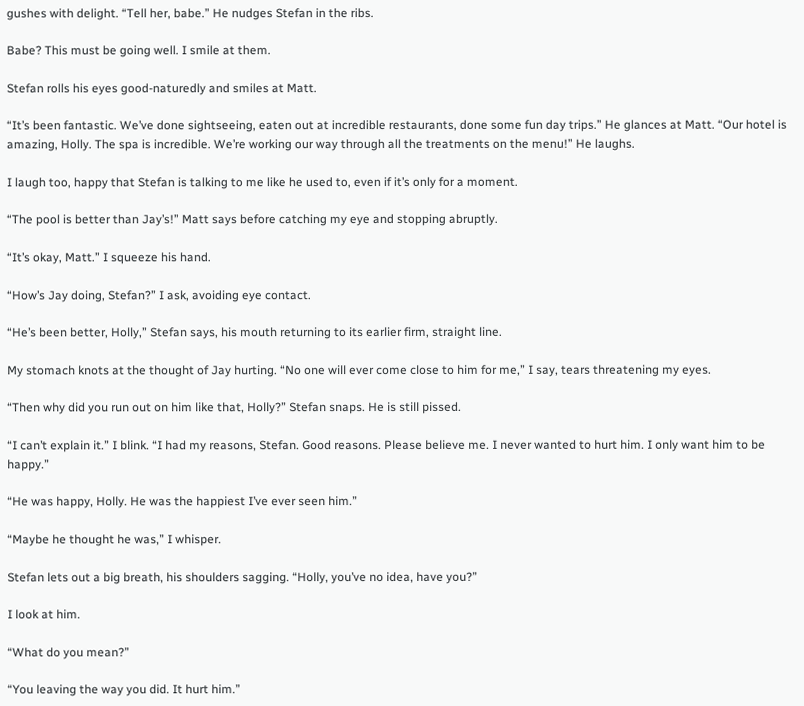gushes with delight. “Tell her, babe.” He nudges Stefan in the ribs.

Babe? This must be going well. I smile at them.

Stefan rolls his eyes good-naturedly and smiles at Matt.

“It’s been fantastic. We’ve done sightseeing, eaten out at incredible restaurants, done some fun day trips.” He glances at Matt. “Our hotel is amazing, Holly. The spa is incredible. We’re working our way through all the treatments on the menu!” He laughs.

I laugh too, happy that Stefan is talking to me like he used to, even if it’s only for a moment.

“The pool is better than Jay’s!” Matt says before catching my eye and stopping abruptly.

“It’s okay, Matt.” I squeeze his hand.

“How’s Jay doing, Stefan?” I ask, avoiding eye contact.

“He’s been better, Holly,” Stefan says, his mouth returning to its earlier firm, straight line.

My stomach knots at the thought of Jay hurting. “No one will ever come close to him for me,” I say, tears threatening my eyes.

“Then why did you run out on him like that, Holly?” Stefan snaps. He is still pissed.

“I can’t explain it.” I blink. “I had my reasons, Stefan. Good reasons. Please believe me. I never wanted to hurt him. I only want him to be happy.”

“He was happy, Holly. He was the happiest I’ve ever seen him.”

“Maybe he thought he was,” I whisper.

Stefan lets out a big breath, his shoulders sagging. “Holly, you’ve no idea, have you?”

I look at him.

“What do you mean?”

“You leaving the way you did. It hurt him.”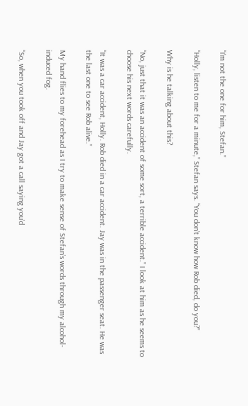“I’m not the one for him, Stefan.”

“Holly, listen to me for a minute,” Stefan says. “You don’t know how Rob died, do you?”

Why is he talking about this?

“No, just that it was an accident of some sort, a terrible accident.” I look at him as he seems to choose his next words carefully.

“It was a car accident, Holly. Rob died in a car accident. Jay was in the passenger seat. He was the last one to see Rob alive.”

My hand flies to my forehead as I try to make sense of Stefan’s words through my alcohol-induced fog.

“So, when you took off and Jay got a call saying you’d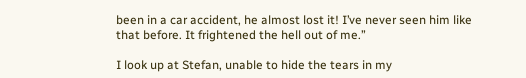been in a car accident, he almost lost it! I’ve never seen him like that before. It frightened the hell out of me.”

I look up at Stefan, unable to hide the tears in my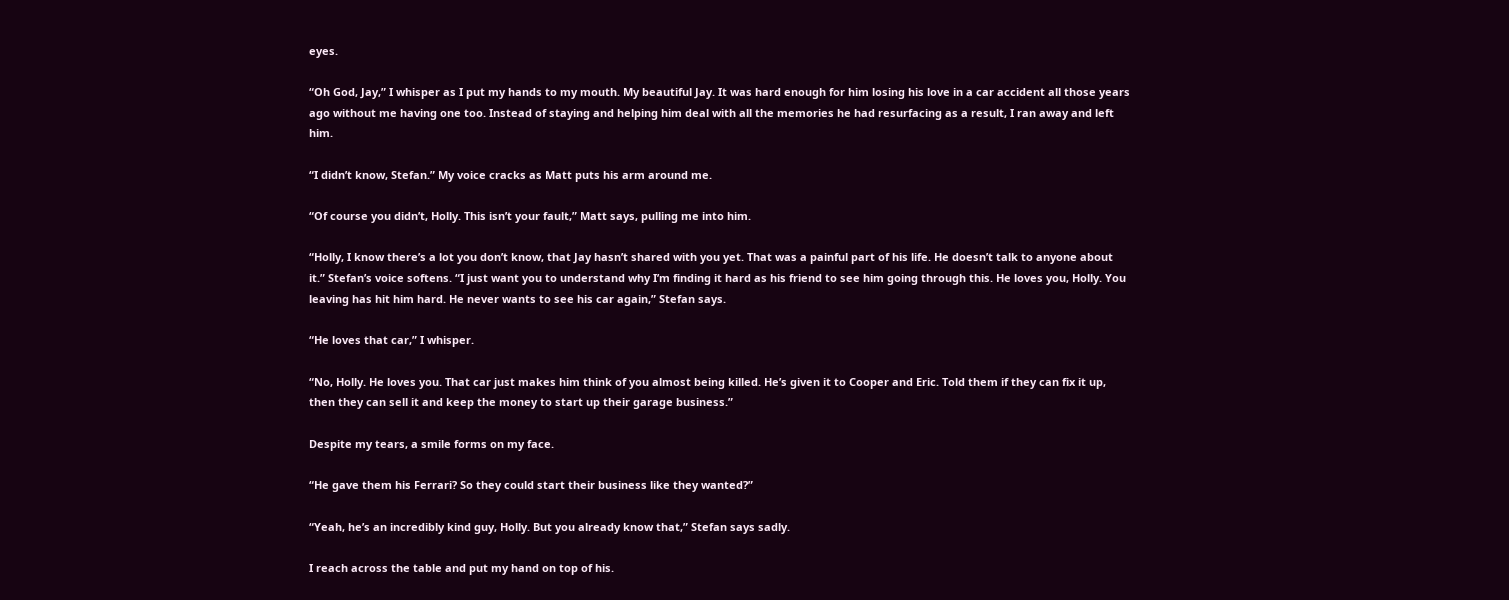eyes.

“Oh God, Jay,” I whisper as I put my hands to my mouth. My beautiful Jay. It was hard enough for him losing his love in a car accident all those years ago without me having one too. Instead of staying and helping him deal with all the memories he had resurfacing as a result, I ran away and left him.

“I didn’t know, Stefan.” My voice cracks as Matt puts his arm around me.

“Of course you didn’t, Holly. This isn’t your fault,” Matt says, pulling me into him.

“Holly, I know there’s a lot you don’t know, that Jay hasn’t shared with you yet. That was a painful part of his life. He doesn’t talk to anyone about it.” Stefan’s voice softens. “I just want you to understand why I’m finding it hard as his friend to see him going through this. He loves you, Holly. You leaving has hit him hard. He never wants to see his car again,” Stefan says.

“He loves that car,” I whisper.

“No, Holly. He loves you. That car just makes him think of you almost being killed. He’s given it to Cooper and Eric. Told them if they can fix it up, then they can sell it and keep the money to start up their garage business.”

Despite my tears, a smile forms on my face.

“He gave them his Ferrari? So they could start their business like they wanted?”

“Yeah, he’s an incredibly kind guy, Holly. But you already know that,” Stefan says sadly.

I reach across the table and put my hand on top of his.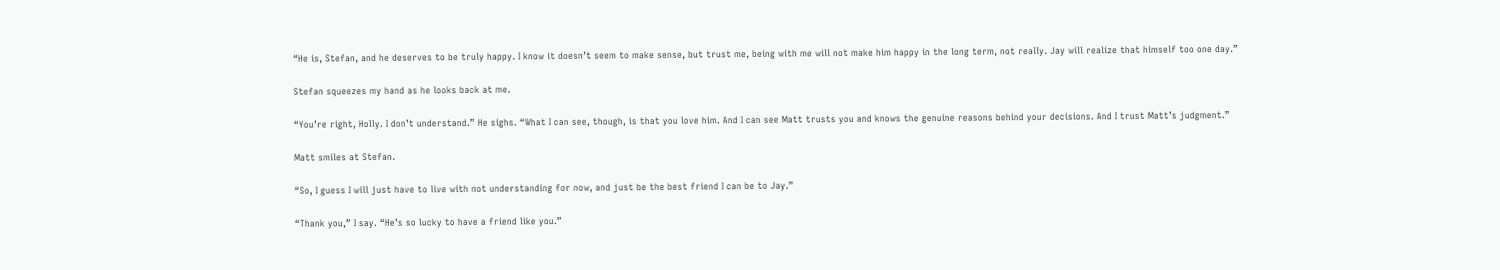“He is, Stefan, and he deserves to be truly happy. I know it doesn’t seem to make sense, but trust me, being with me will not make him happy in the long term, not really. Jay will realize that himself too one day.”

Stefan squeezes my hand as he looks back at me.

“You’re right, Holly. I don’t understand.” He sighs. “What I can see, though, is that you love him. And I can see Matt trusts you and knows the genuine reasons behind your decisions. And I trust Matt’s judgment.”

Matt smiles at Stefan.

“So, I guess I will just have to live with not understanding for now, and just be the best friend I can be to Jay.”

“Thank you,” I say. “He’s so lucky to have a friend like you.”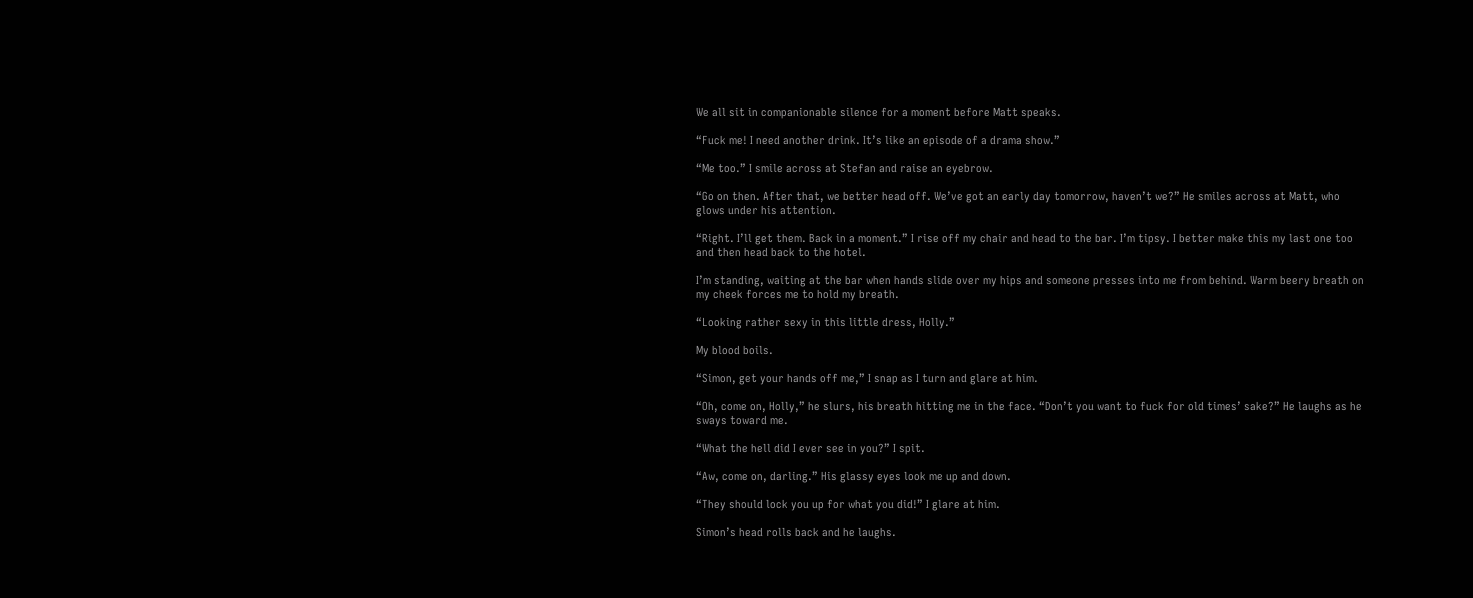We all sit in companionable silence for a moment before Matt speaks.

“Fuck me! I need another drink. It’s like an episode of a drama show.”

“Me too.” I smile across at Stefan and raise an eyebrow.

“Go on then. After that, we better head off. We’ve got an early day tomorrow, haven’t we?” He smiles across at Matt, who glows under his attention.

“Right. I’ll get them. Back in a moment.” I rise off my chair and head to the bar. I’m tipsy. I better make this my last one too and then head back to the hotel.

I’m standing, waiting at the bar when hands slide over my hips and someone presses into me from behind. Warm beery breath on my cheek forces me to hold my breath.

“Looking rather sexy in this little dress, Holly.”

My blood boils.

“Simon, get your hands off me,” I snap as I turn and glare at him.

“Oh, come on, Holly,” he slurs, his breath hitting me in the face. “Don’t you want to fuck for old times’ sake?” He laughs as he sways toward me.

“What the hell did I ever see in you?” I spit.

“Aw, come on, darling.” His glassy eyes look me up and down.

“They should lock you up for what you did!” I glare at him.

Simon’s head rolls back and he laughs.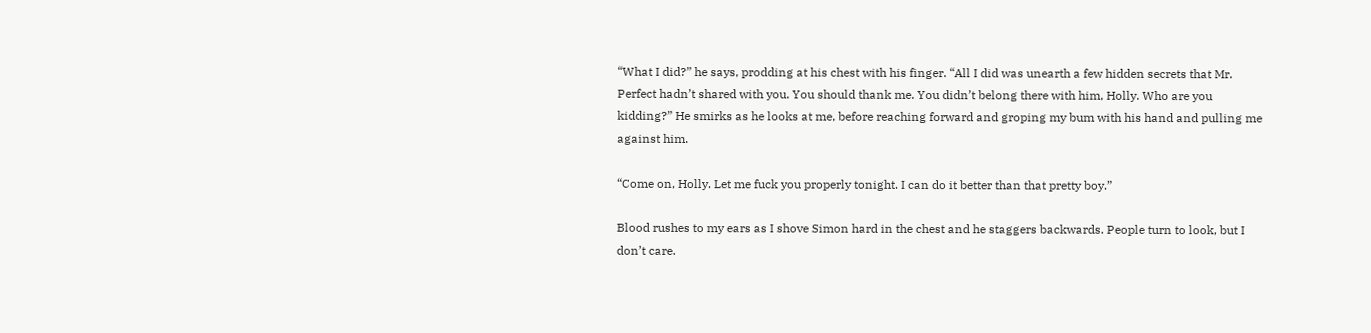“What I did?” he says, prodding at his chest with his finger. “All I did was unearth a few hidden secrets that Mr. Perfect hadn’t shared with you. You should thank me. You didn’t belong there with him, Holly. Who are you kidding?” He smirks as he looks at me, before reaching forward and groping my bum with his hand and pulling me against him.

“Come on, Holly. Let me fuck you properly tonight. I can do it better than that pretty boy.”

Blood rushes to my ears as I shove Simon hard in the chest and he staggers backwards. People turn to look, but I don’t care.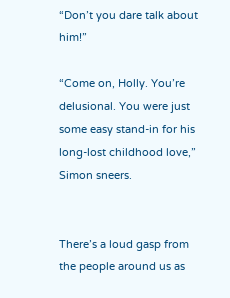“Don’t you dare talk about him!”

“Come on, Holly. You’re delusional. You were just some easy stand-in for his long-lost childhood love,” Simon sneers.


There’s a loud gasp from the people around us as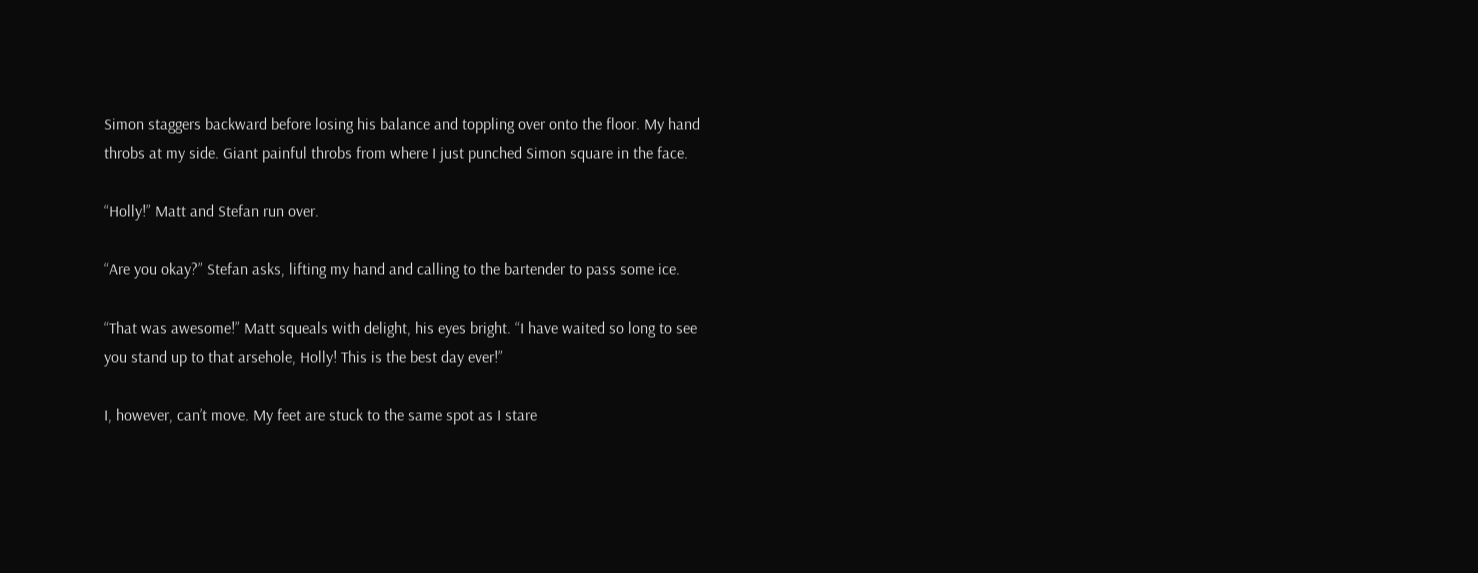Simon staggers backward before losing his balance and toppling over onto the floor. My hand throbs at my side. Giant painful throbs from where I just punched Simon square in the face.

“Holly!” Matt and Stefan run over.

“Are you okay?” Stefan asks, lifting my hand and calling to the bartender to pass some ice.

“That was awesome!” Matt squeals with delight, his eyes bright. “I have waited so long to see you stand up to that arsehole, Holly! This is the best day ever!”

I, however, can’t move. My feet are stuck to the same spot as I stare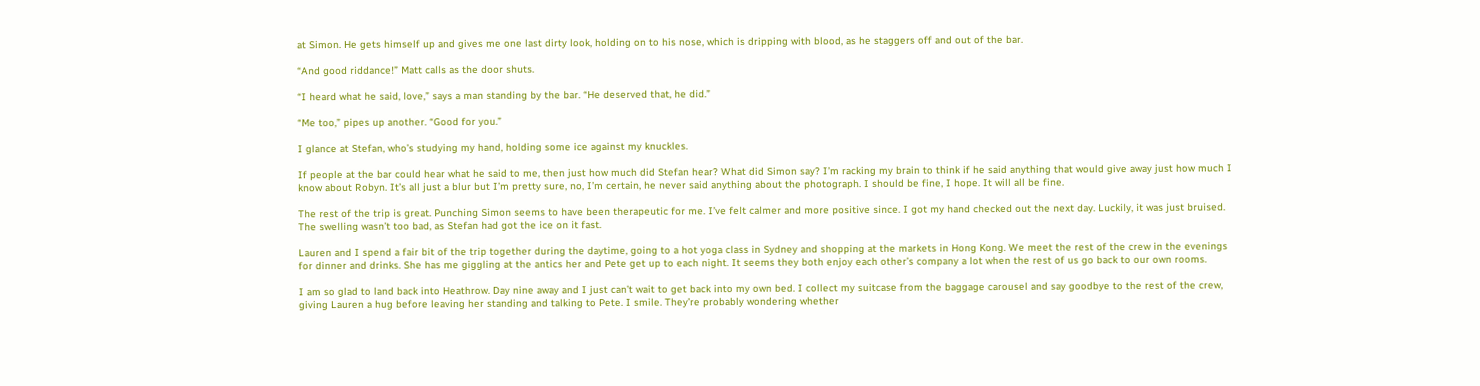at Simon. He gets himself up and gives me one last dirty look, holding on to his nose, which is dripping with blood, as he staggers off and out of the bar.

“And good riddance!” Matt calls as the door shuts.

“I heard what he said, love,” says a man standing by the bar. “He deserved that, he did.”

“Me too,” pipes up another. “Good for you.”

I glance at Stefan, who’s studying my hand, holding some ice against my knuckles.

If people at the bar could hear what he said to me, then just how much did Stefan hear? What did Simon say? I’m racking my brain to think if he said anything that would give away just how much I know about Robyn. It’s all just a blur but I’m pretty sure, no, I’m certain, he never said anything about the photograph. I should be fine, I hope. It will all be fine.

The rest of the trip is great. Punching Simon seems to have been therapeutic for me. I’ve felt calmer and more positive since. I got my hand checked out the next day. Luckily, it was just bruised. The swelling wasn’t too bad, as Stefan had got the ice on it fast.

Lauren and I spend a fair bit of the trip together during the daytime, going to a hot yoga class in Sydney and shopping at the markets in Hong Kong. We meet the rest of the crew in the evenings for dinner and drinks. She has me giggling at the antics her and Pete get up to each night. It seems they both enjoy each other’s company a lot when the rest of us go back to our own rooms.

I am so glad to land back into Heathrow. Day nine away and I just can’t wait to get back into my own bed. I collect my suitcase from the baggage carousel and say goodbye to the rest of the crew, giving Lauren a hug before leaving her standing and talking to Pete. I smile. They’re probably wondering whether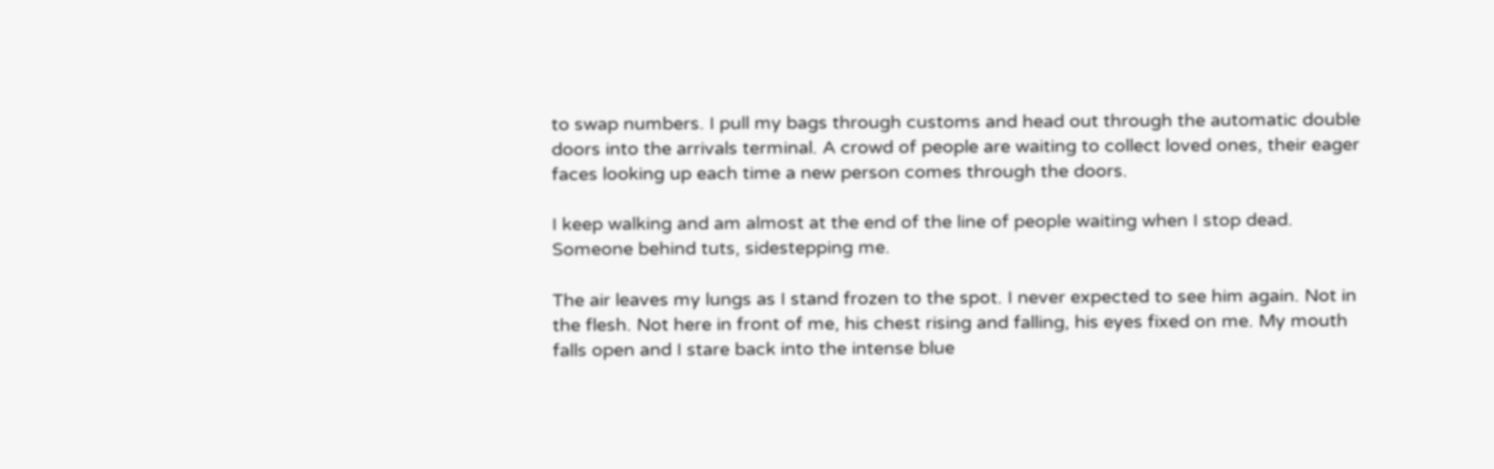to swap numbers. I pull my bags through customs and head out through the automatic double doors into the arrivals terminal. A crowd of people are waiting to collect loved ones, their eager faces looking up each time a new person comes through the doors.

I keep walking and am almost at the end of the line of people waiting when I stop dead. Someone behind tuts, sidestepping me.

The air leaves my lungs as I stand frozen to the spot. I never expected to see him again. Not in the flesh. Not here in front of me, his chest rising and falling, his eyes fixed on me. My mouth falls open and I stare back into the intense blue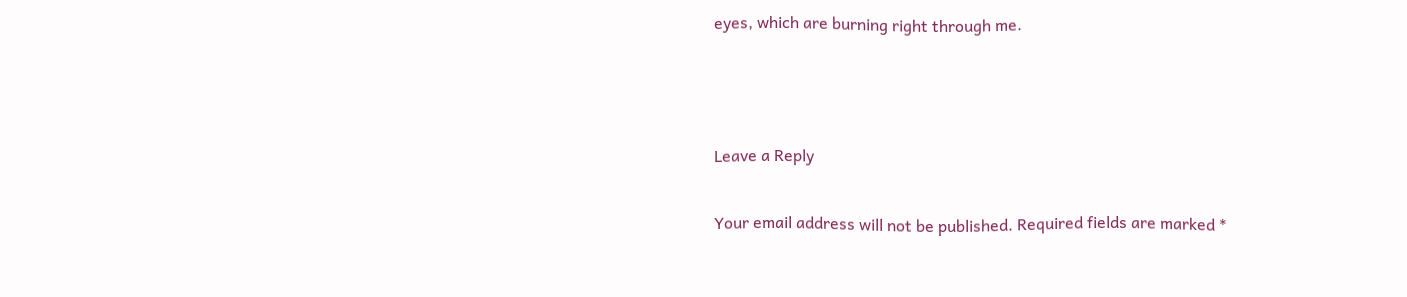eyes, which are burning right through me.



Leave a Reply

Your email address will not be published. Required fields are marked *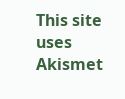This site uses Akismet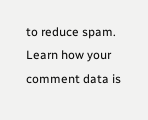to reduce spam. Learn how your comment data is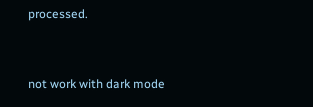processed.


not work with dark mode